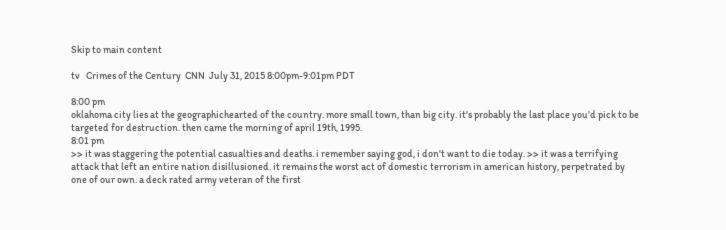Skip to main content

tv   Crimes of the Century  CNN  July 31, 2015 8:00pm-9:01pm PDT

8:00 pm
oklahoma city lies at the geographichearted of the country. more small town, than big city. it's probably the last place you'd pick to be targeted for destruction. then came the morning of april 19th, 1995.
8:01 pm
>> it was staggering the potential casualties and deaths. i remember saying god, i don't want to die today. >> it was a terrifying attack that left an entire nation disillusioned. it remains the worst act of domestic terrorism in american history, perpetrated by one of our own. a deck rated army veteran of the first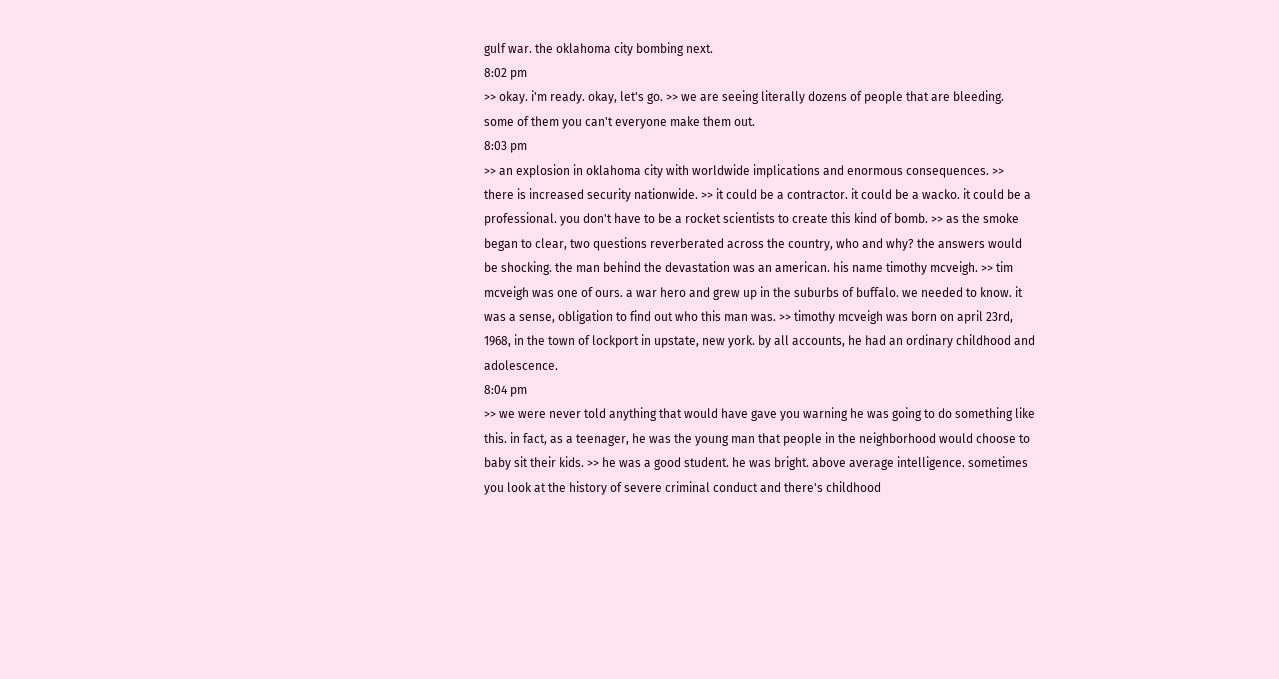gulf war. the oklahoma city bombing next.
8:02 pm
>> okay. i'm ready. okay, let's go. >> we are seeing literally dozens of people that are bleeding. some of them you can't everyone make them out.
8:03 pm
>> an explosion in oklahoma city with worldwide implications and enormous consequences. >> there is increased security nationwide. >> it could be a contractor. it could be a wacko. it could be a professional. you don't have to be a rocket scientists to create this kind of bomb. >> as the smoke began to clear, two questions reverberated across the country, who and why? the answers would be shocking. the man behind the devastation was an american. his name timothy mcveigh. >> tim mcveigh was one of ours. a war hero and grew up in the suburbs of buffalo. we needed to know. it was a sense, obligation to find out who this man was. >> timothy mcveigh was born on april 23rd, 1968, in the town of lockport in upstate, new york. by all accounts, he had an ordinary childhood and adolescence.
8:04 pm
>> we were never told anything that would have gave you warning he was going to do something like this. in fact, as a teenager, he was the young man that people in the neighborhood would choose to baby sit their kids. >> he was a good student. he was bright. above average intelligence. sometimes you look at the history of severe criminal conduct and there's childhood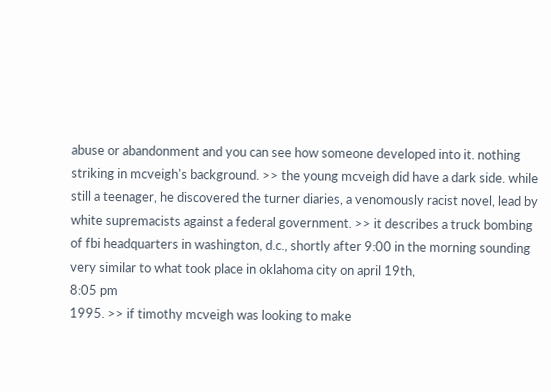abuse or abandonment and you can see how someone developed into it. nothing striking in mcveigh's background. >> the young mcveigh did have a dark side. while still a teenager, he discovered the turner diaries, a venomously racist novel, lead by white supremacists against a federal government. >> it describes a truck bombing of fbi headquarters in washington, d.c., shortly after 9:00 in the morning sounding very similar to what took place in oklahoma city on april 19th,
8:05 pm
1995. >> if timothy mcveigh was looking to make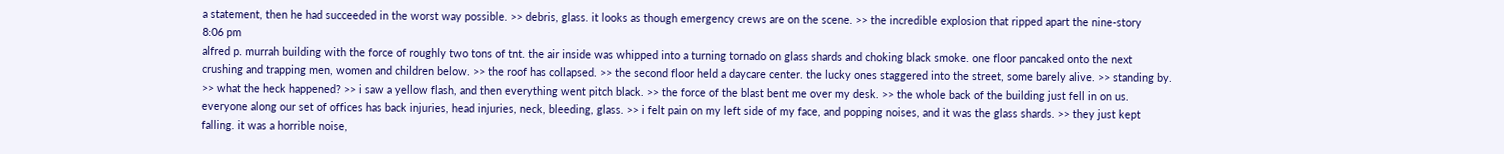a statement, then he had succeeded in the worst way possible. >> debris, glass. it looks as though emergency crews are on the scene. >> the incredible explosion that ripped apart the nine-story
8:06 pm
alfred p. murrah building with the force of roughly two tons of tnt. the air inside was whipped into a turning tornado on glass shards and choking black smoke. one floor pancaked onto the next crushing and trapping men, women and children below. >> the roof has collapsed. >> the second floor held a daycare center. the lucky ones staggered into the street, some barely alive. >> standing by. >> what the heck happened? >> i saw a yellow flash, and then everything went pitch black. >> the force of the blast bent me over my desk. >> the whole back of the building just fell in on us. everyone along our set of offices has back injuries, head injuries, neck, bleeding, glass. >> i felt pain on my left side of my face, and popping noises, and it was the glass shards. >> they just kept falling. it was a horrible noise,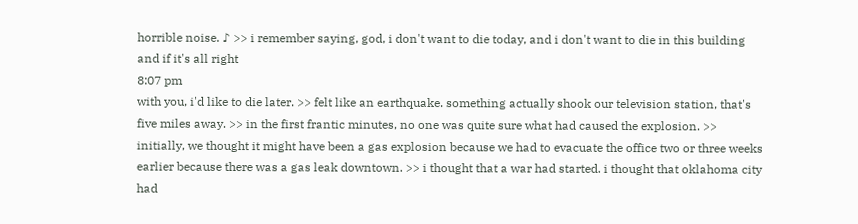horrible noise. ♪ >> i remember saying, god, i don't want to die today, and i don't want to die in this building and if it's all right
8:07 pm
with you, i'd like to die later. >> felt like an earthquake. something actually shook our television station, that's five miles away. >> in the first frantic minutes, no one was quite sure what had caused the explosion. >> initially, we thought it might have been a gas explosion because we had to evacuate the office two or three weeks earlier because there was a gas leak downtown. >> i thought that a war had started. i thought that oklahoma city had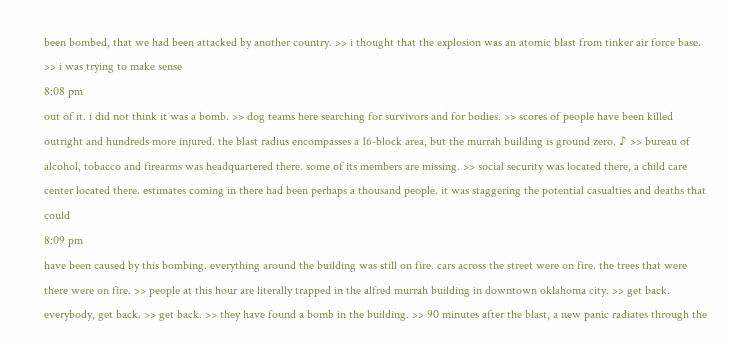been bombed, that we had been attacked by another country. >> i thought that the explosion was an atomic blast from tinker air force base. >> i was trying to make sense
8:08 pm
out of it. i did not think it was a bomb. >> dog teams here searching for survivors and for bodies. >> scores of people have been killed outright and hundreds more injured. the blast radius encompasses a 16-block area, but the murrah building is ground zero. ♪ >> bureau of alcohol, tobacco and firearms was headquartered there. some of its members are missing. >> social security was located there, a child care center located there. estimates coming in there had been perhaps a thousand people. it was staggering the potential casualties and deaths that could
8:09 pm
have been caused by this bombing. everything around the building was still on fire. cars across the street were on fire. the trees that were there were on fire. >> people at this hour are literally trapped in the alfred murrah building in downtown oklahoma city. >> get back. everybody, get back. >> get back. >> they have found a bomb in the building. >> 90 minutes after the blast, a new panic radiates through the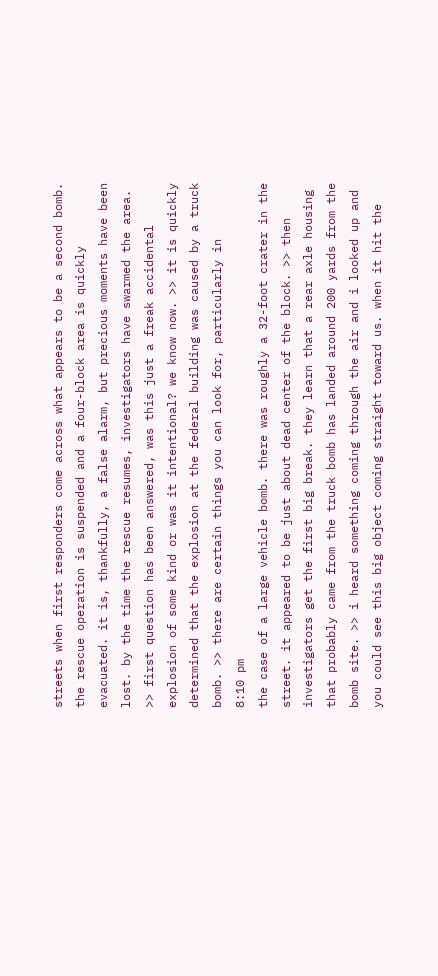streets when first responders come across what appears to be a second bomb. the rescue operation is suspended and a four-block area is quickly evacuated. it is, thankfully, a false alarm, but precious moments have been lost. by the time the rescue resumes, investigators have swarmed the area. >> first question has been answered, was this just a freak accidental explosion of some kind or was it intentional? we know now. >> it is quickly determined that the explosion at the federal building was caused by a truck bomb. >> there are certain things you can look for, particularly in
8:10 pm
the case of a large vehicle bomb. there was roughly a 32-foot crater in the street. it appeared to be just about dead center of the block. >> then investigators get the first big break. they learn that a rear axle housing that probably came from the truck bomb has landed around 200 yards from the bomb site. >> i heard something coming through the air and i looked up and you could see this big object coming straight toward us. when it hit the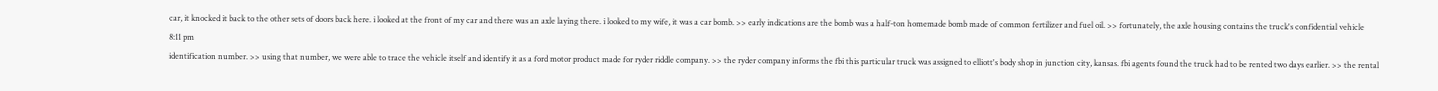car, it knocked it back to the other sets of doors back here. i looked at the front of my car and there was an axle laying there. i looked to my wife, it was a car bomb. >> early indications are the bomb was a half-ton homemade bomb made of common fertilizer and fuel oil. >> fortunately, the axle housing contains the truck's confidential vehicle
8:11 pm
identification number. >> using that number, we were able to trace the vehicle itself and identify it as a ford motor product made for ryder riddle company. >> the ryder company informs the fbi this particular truck was assigned to elliott's body shop in junction city, kansas. fbi agents found the truck had to be rented two days earlier. >> the rental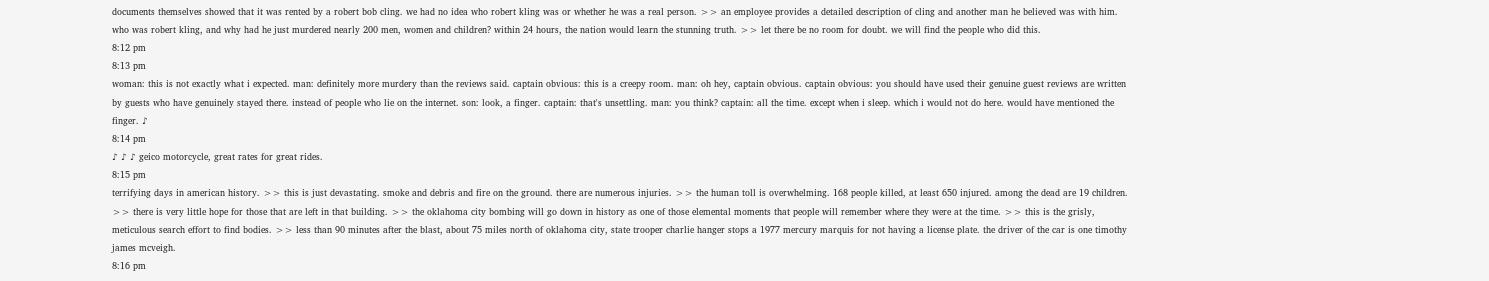documents themselves showed that it was rented by a robert bob cling. we had no idea who robert kling was or whether he was a real person. >> an employee provides a detailed description of cling and another man he believed was with him. who was robert kling, and why had he just murdered nearly 200 men, women and children? within 24 hours, the nation would learn the stunning truth. >> let there be no room for doubt. we will find the people who did this.
8:12 pm
8:13 pm
woman: this is not exactly what i expected. man: definitely more murdery than the reviews said. captain obvious: this is a creepy room. man: oh hey, captain obvious. captain obvious: you should have used their genuine guest reviews are written by guests who have genuinely stayed there. instead of people who lie on the internet. son: look, a finger. captain: that's unsettling. man: you think? captain: all the time. except when i sleep. which i would not do here. would have mentioned the finger. ♪
8:14 pm
♪ ♪ ♪ geico motorcycle, great rates for great rides.
8:15 pm
terrifying days in american history. >> this is just devastating. smoke and debris and fire on the ground. there are numerous injuries. >> the human toll is overwhelming. 168 people killed, at least 650 injured. among the dead are 19 children. >> there is very little hope for those that are left in that building. >> the oklahoma city bombing will go down in history as one of those elemental moments that people will remember where they were at the time. >> this is the grisly, meticulous search effort to find bodies. >> less than 90 minutes after the blast, about 75 miles north of oklahoma city, state trooper charlie hanger stops a 1977 mercury marquis for not having a license plate. the driver of the car is one timothy james mcveigh.
8:16 pm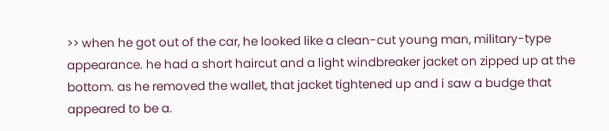>> when he got out of the car, he looked like a clean-cut young man, military-type appearance. he had a short haircut and a light windbreaker jacket on zipped up at the bottom. as he removed the wallet, that jacket tightened up and i saw a budge that appeared to be a.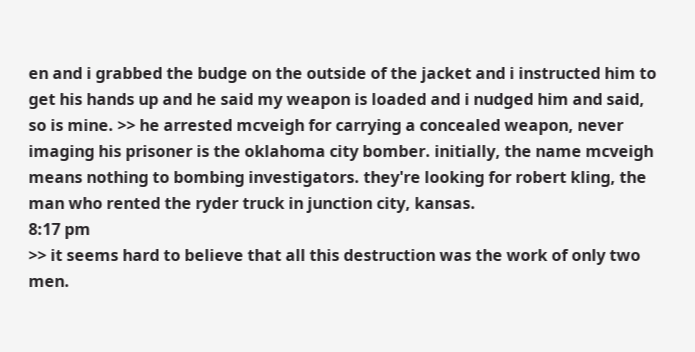en and i grabbed the budge on the outside of the jacket and i instructed him to get his hands up and he said my weapon is loaded and i nudged him and said, so is mine. >> he arrested mcveigh for carrying a concealed weapon, never imaging his prisoner is the oklahoma city bomber. initially, the name mcveigh means nothing to bombing investigators. they're looking for robert kling, the man who rented the ryder truck in junction city, kansas.
8:17 pm
>> it seems hard to believe that all this destruction was the work of only two men.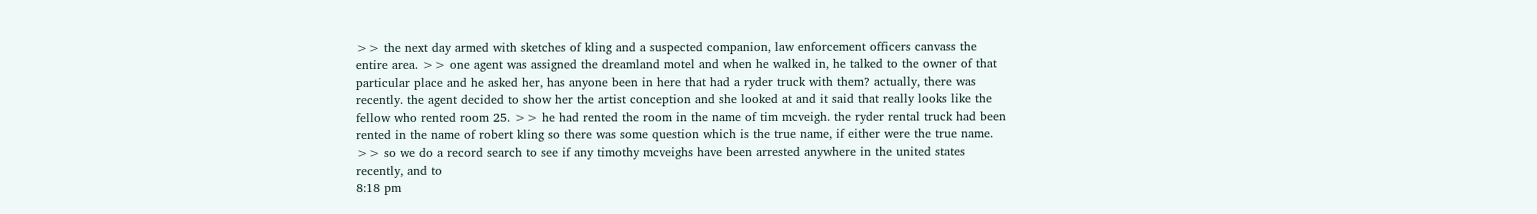>> the next day armed with sketches of kling and a suspected companion, law enforcement officers canvass the entire area. >> one agent was assigned the dreamland motel and when he walked in, he talked to the owner of that particular place and he asked her, has anyone been in here that had a ryder truck with them? actually, there was recently. the agent decided to show her the artist conception and she looked at and it said that really looks like the fellow who rented room 25. >> he had rented the room in the name of tim mcveigh. the ryder rental truck had been rented in the name of robert kling so there was some question which is the true name, if either were the true name. >> so we do a record search to see if any timothy mcveighs have been arrested anywhere in the united states recently, and to
8:18 pm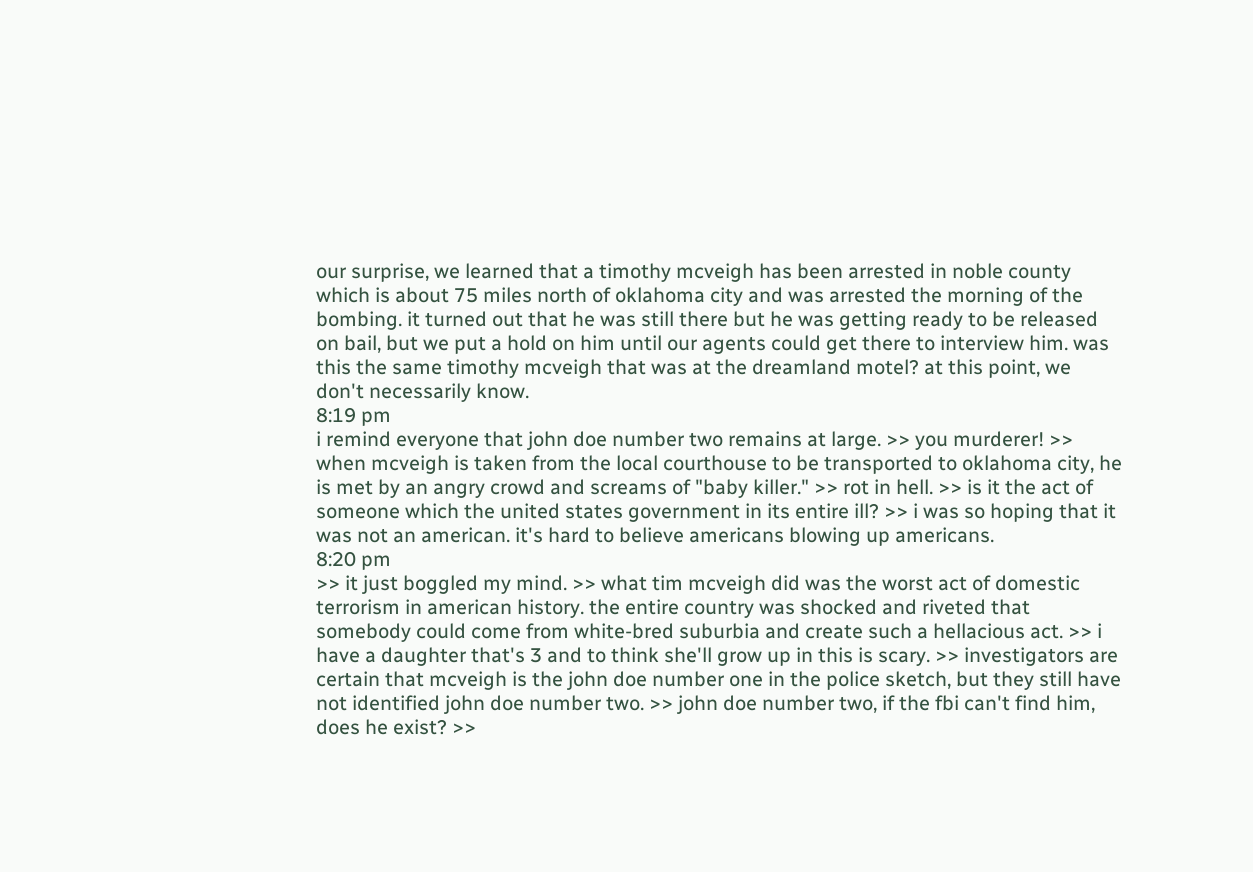our surprise, we learned that a timothy mcveigh has been arrested in noble county which is about 75 miles north of oklahoma city and was arrested the morning of the bombing. it turned out that he was still there but he was getting ready to be released on bail, but we put a hold on him until our agents could get there to interview him. was this the same timothy mcveigh that was at the dreamland motel? at this point, we don't necessarily know.
8:19 pm
i remind everyone that john doe number two remains at large. >> you murderer! >> when mcveigh is taken from the local courthouse to be transported to oklahoma city, he is met by an angry crowd and screams of "baby killer." >> rot in hell. >> is it the act of someone which the united states government in its entire ill? >> i was so hoping that it was not an american. it's hard to believe americans blowing up americans.
8:20 pm
>> it just boggled my mind. >> what tim mcveigh did was the worst act of domestic terrorism in american history. the entire country was shocked and riveted that somebody could come from white-bred suburbia and create such a hellacious act. >> i have a daughter that's 3 and to think she'll grow up in this is scary. >> investigators are certain that mcveigh is the john doe number one in the police sketch, but they still have not identified john doe number two. >> john doe number two, if the fbi can't find him, does he exist? >>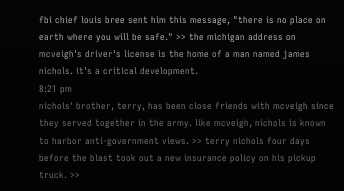fbi chief louis bree sent him this message, "there is no place on earth where you will be safe." >> the michigan address on mcveigh's driver's license is the home of a man named james nichols. it's a critical development.
8:21 pm
nichols' brother, terry, has been close friends with mcveigh since they served together in the army. like mcveigh, nichols is known to harbor anti-government views. >> terry nichols four days before the blast took out a new insurance policy on his pickup truck. >>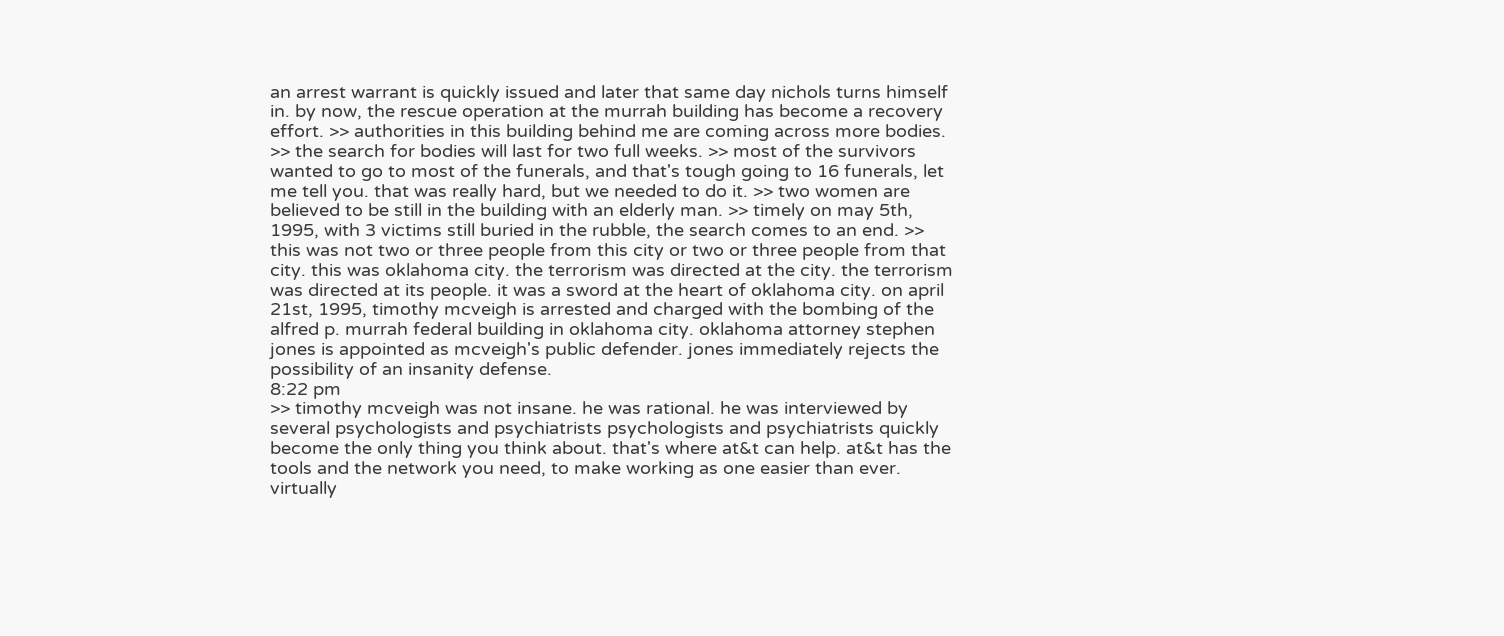an arrest warrant is quickly issued and later that same day nichols turns himself in. by now, the rescue operation at the murrah building has become a recovery effort. >> authorities in this building behind me are coming across more bodies. >> the search for bodies will last for two full weeks. >> most of the survivors wanted to go to most of the funerals, and that's tough going to 16 funerals, let me tell you. that was really hard, but we needed to do it. >> two women are believed to be still in the building with an elderly man. >> timely on may 5th, 1995, with 3 victims still buried in the rubble, the search comes to an end. >> this was not two or three people from this city or two or three people from that city. this was oklahoma city. the terrorism was directed at the city. the terrorism was directed at its people. it was a sword at the heart of oklahoma city. on april 21st, 1995, timothy mcveigh is arrested and charged with the bombing of the alfred p. murrah federal building in oklahoma city. oklahoma attorney stephen jones is appointed as mcveigh's public defender. jones immediately rejects the possibility of an insanity defense.
8:22 pm
>> timothy mcveigh was not insane. he was rational. he was interviewed by several psychologists and psychiatrists psychologists and psychiatrists quickly become the only thing you think about. that's where at&t can help. at&t has the tools and the network you need, to make working as one easier than ever. virtually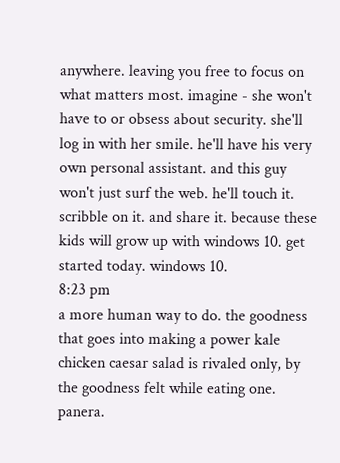anywhere. leaving you free to focus on what matters most. imagine - she won't have to or obsess about security. she'll log in with her smile. he'll have his very own personal assistant. and this guy won't just surf the web. he'll touch it. scribble on it. and share it. because these kids will grow up with windows 10. get started today. windows 10.
8:23 pm
a more human way to do. the goodness that goes into making a power kale chicken caesar salad is rivaled only, by the goodness felt while eating one. panera.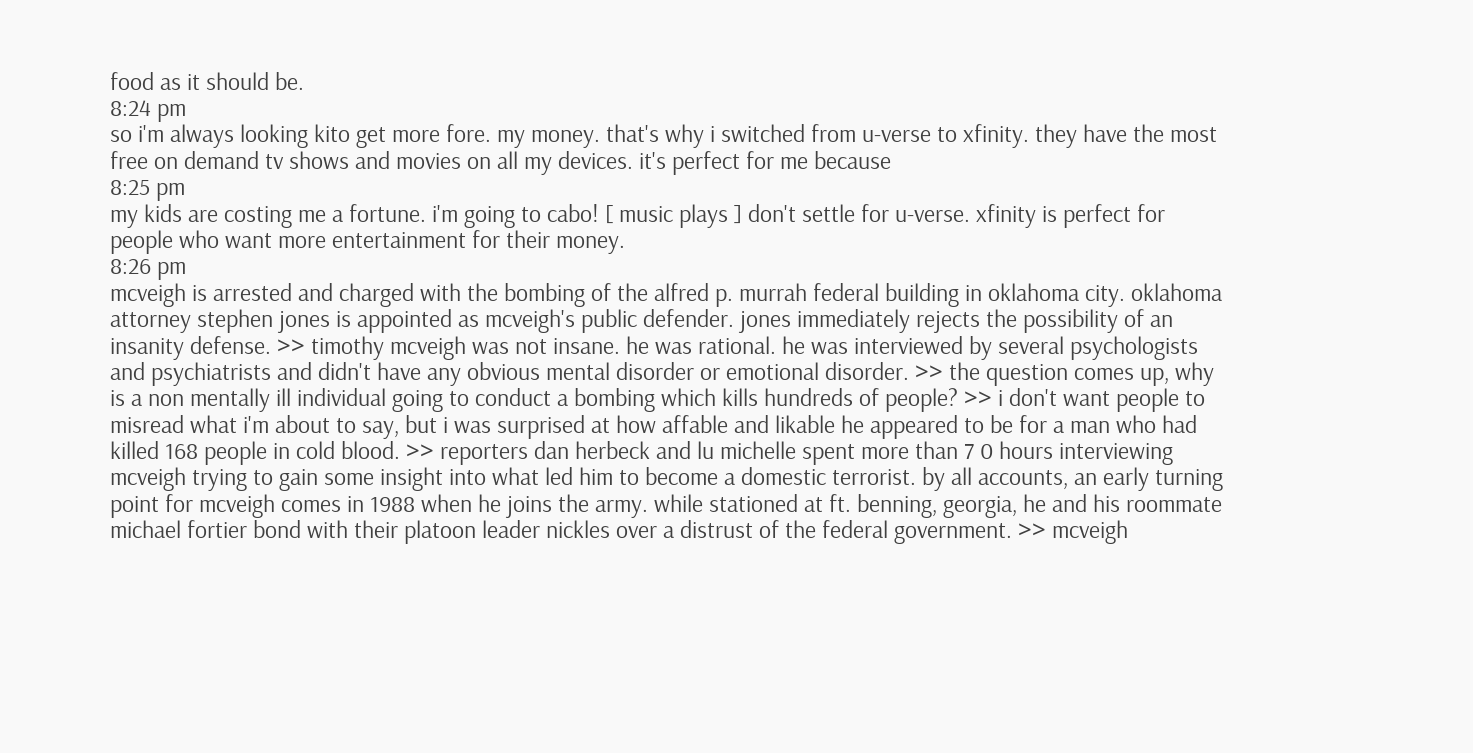food as it should be.
8:24 pm
so i'm always looking kito get more fore. my money. that's why i switched from u-verse to xfinity. they have the most free on demand tv shows and movies on all my devices. it's perfect for me because
8:25 pm
my kids are costing me a fortune. i'm going to cabo! [ music plays ] don't settle for u-verse. xfinity is perfect for people who want more entertainment for their money.
8:26 pm
mcveigh is arrested and charged with the bombing of the alfred p. murrah federal building in oklahoma city. oklahoma attorney stephen jones is appointed as mcveigh's public defender. jones immediately rejects the possibility of an insanity defense. >> timothy mcveigh was not insane. he was rational. he was interviewed by several psychologists and psychiatrists and didn't have any obvious mental disorder or emotional disorder. >> the question comes up, why is a non mentally ill individual going to conduct a bombing which kills hundreds of people? >> i don't want people to misread what i'm about to say, but i was surprised at how affable and likable he appeared to be for a man who had killed 168 people in cold blood. >> reporters dan herbeck and lu michelle spent more than 7 0 hours interviewing mcveigh trying to gain some insight into what led him to become a domestic terrorist. by all accounts, an early turning point for mcveigh comes in 1988 when he joins the army. while stationed at ft. benning, georgia, he and his roommate michael fortier bond with their platoon leader nickles over a distrust of the federal government. >> mcveigh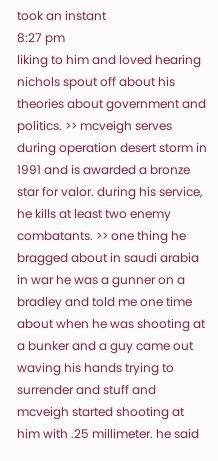took an instant
8:27 pm
liking to him and loved hearing nichols spout off about his theories about government and politics. >> mcveigh serves during operation desert storm in 1991 and is awarded a bronze star for valor. during his service, he kills at least two enemy combatants. >> one thing he bragged about in saudi arabia in war he was a gunner on a bradley and told me one time about when he was shooting at a bunker and a guy came out waving his hands trying to surrender and stuff and mcveigh started shooting at him with .25 millimeter. he said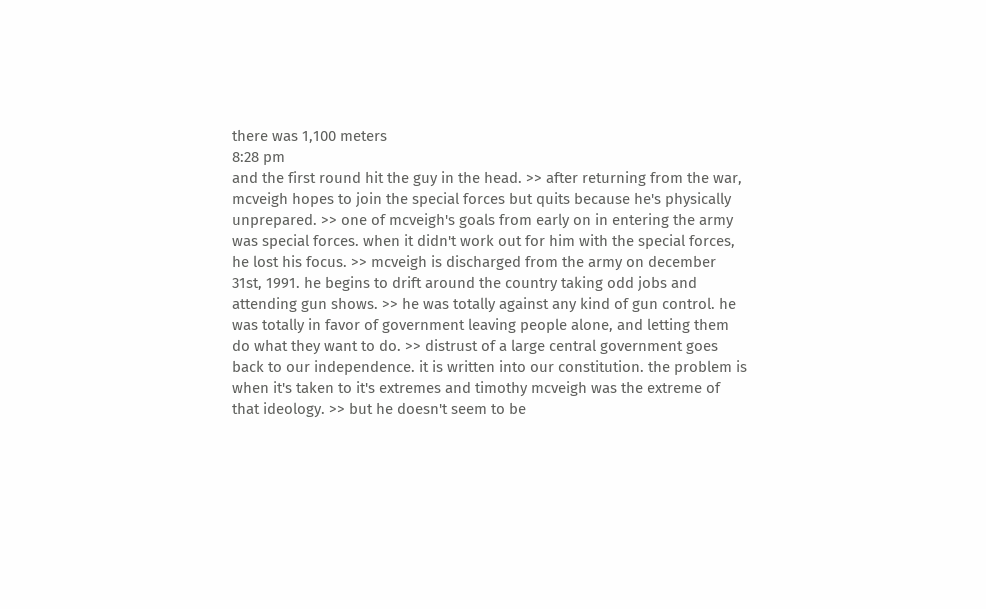there was 1,100 meters
8:28 pm
and the first round hit the guy in the head. >> after returning from the war, mcveigh hopes to join the special forces but quits because he's physically unprepared. >> one of mcveigh's goals from early on in entering the army was special forces. when it didn't work out for him with the special forces, he lost his focus. >> mcveigh is discharged from the army on december 31st, 1991. he begins to drift around the country taking odd jobs and attending gun shows. >> he was totally against any kind of gun control. he was totally in favor of government leaving people alone, and letting them do what they want to do. >> distrust of a large central government goes back to our independence. it is written into our constitution. the problem is when it's taken to it's extremes and timothy mcveigh was the extreme of that ideology. >> but he doesn't seem to be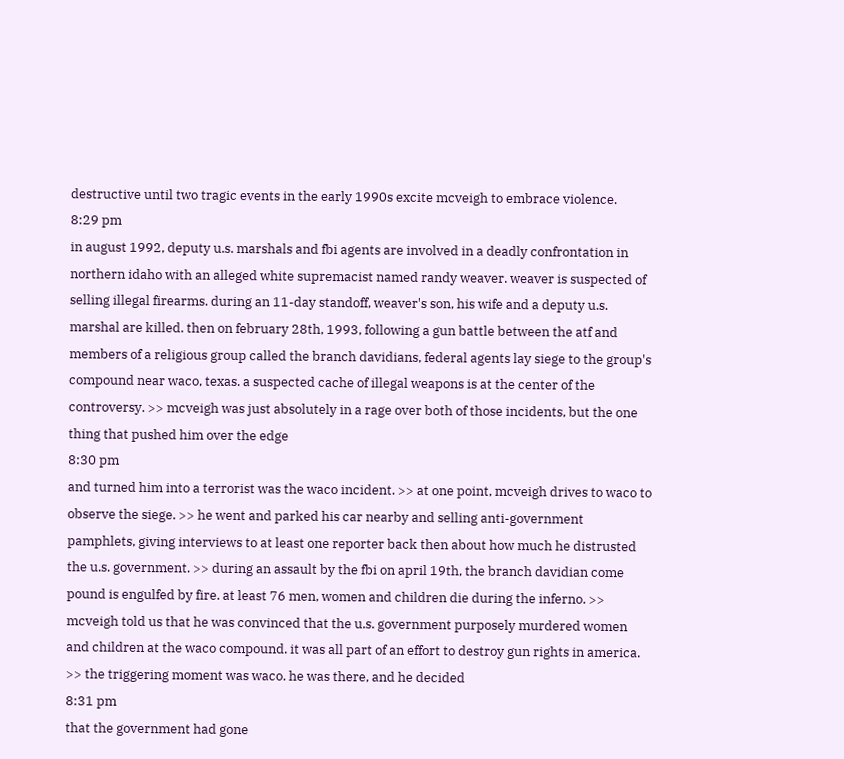destructive until two tragic events in the early 1990s excite mcveigh to embrace violence.
8:29 pm
in august 1992, deputy u.s. marshals and fbi agents are involved in a deadly confrontation in northern idaho with an alleged white supremacist named randy weaver. weaver is suspected of selling illegal firearms. during an 11-day standoff, weaver's son, his wife and a deputy u.s. marshal are killed. then on february 28th, 1993, following a gun battle between the atf and members of a religious group called the branch davidians, federal agents lay siege to the group's compound near waco, texas. a suspected cache of illegal weapons is at the center of the controversy. >> mcveigh was just absolutely in a rage over both of those incidents, but the one thing that pushed him over the edge
8:30 pm
and turned him into a terrorist was the waco incident. >> at one point, mcveigh drives to waco to observe the siege. >> he went and parked his car nearby and selling anti-government pamphlets, giving interviews to at least one reporter back then about how much he distrusted the u.s. government. >> during an assault by the fbi on april 19th, the branch davidian come pound is engulfed by fire. at least 76 men, women and children die during the inferno. >> mcveigh told us that he was convinced that the u.s. government purposely murdered women and children at the waco compound. it was all part of an effort to destroy gun rights in america. >> the triggering moment was waco. he was there, and he decided
8:31 pm
that the government had gone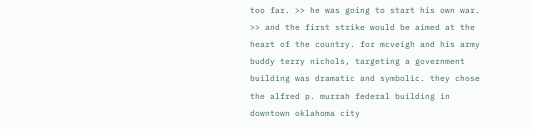too far. >> he was going to start his own war. >> and the first strike would be aimed at the heart of the country. for mcveigh and his army buddy terry nichols, targeting a government building was dramatic and symbolic. they chose the alfred p. murrah federal building in downtown oklahoma city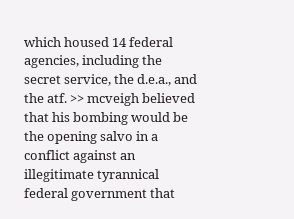which housed 14 federal agencies, including the secret service, the d.e.a., and the atf. >> mcveigh believed that his bombing would be the opening salvo in a conflict against an illegitimate tyrannical federal government that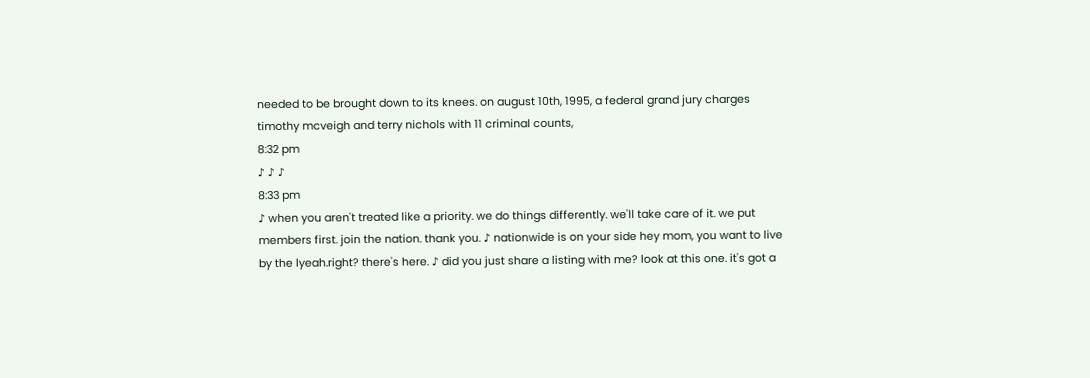needed to be brought down to its knees. on august 10th, 1995, a federal grand jury charges timothy mcveigh and terry nichols with 11 criminal counts,
8:32 pm
♪ ♪ ♪
8:33 pm
♪ when you aren't treated like a priority. we do things differently. we'll take care of it. we put members first. join the nation. thank you. ♪ nationwide is on your side hey mom, you want to live by the lyeah.right? there's here. ♪ did you just share a listing with me? look at this one. it's got a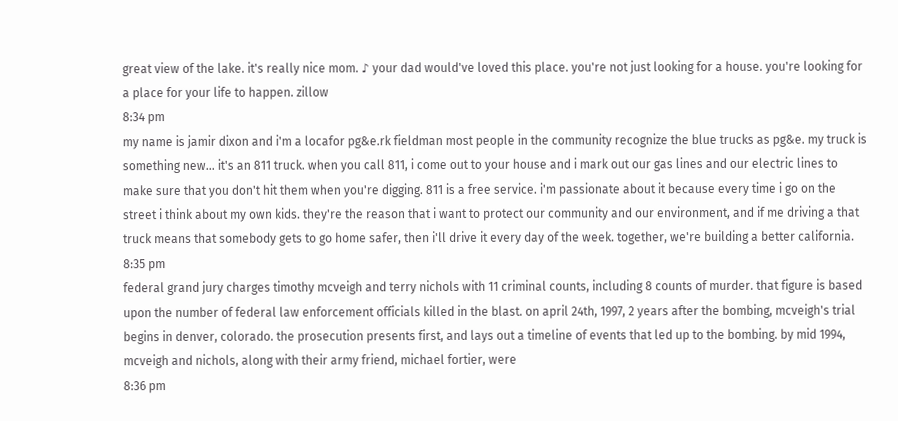great view of the lake. it's really nice mom. ♪ your dad would've loved this place. you're not just looking for a house. you're looking for a place for your life to happen. zillow
8:34 pm
my name is jamir dixon and i'm a locafor pg&e.rk fieldman most people in the community recognize the blue trucks as pg&e. my truck is something new... it's an 811 truck. when you call 811, i come out to your house and i mark out our gas lines and our electric lines to make sure that you don't hit them when you're digging. 811 is a free service. i'm passionate about it because every time i go on the street i think about my own kids. they're the reason that i want to protect our community and our environment, and if me driving a that truck means that somebody gets to go home safer, then i'll drive it every day of the week. together, we're building a better california.
8:35 pm
federal grand jury charges timothy mcveigh and terry nichols with 11 criminal counts, including 8 counts of murder. that figure is based upon the number of federal law enforcement officials killed in the blast. on april 24th, 1997, 2 years after the bombing, mcveigh's trial begins in denver, colorado. the prosecution presents first, and lays out a timeline of events that led up to the bombing. by mid 1994, mcveigh and nichols, along with their army friend, michael fortier, were
8:36 pm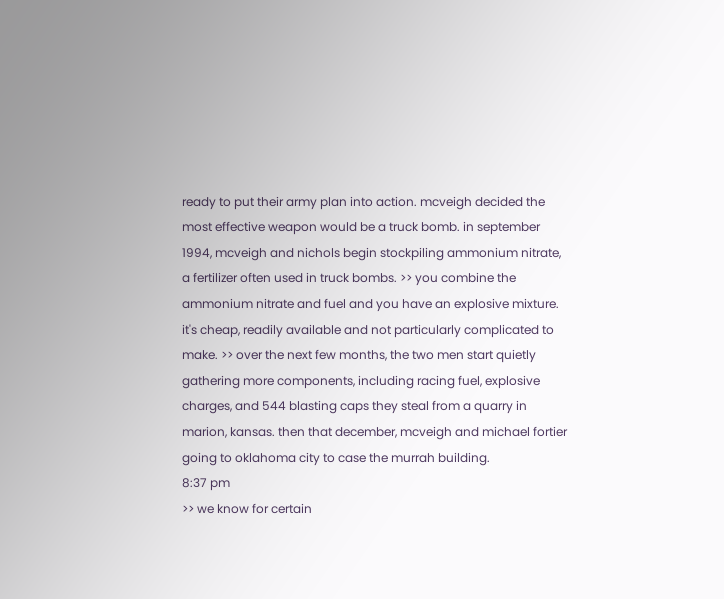ready to put their army plan into action. mcveigh decided the most effective weapon would be a truck bomb. in september 1994, mcveigh and nichols begin stockpiling ammonium nitrate, a fertilizer often used in truck bombs. >> you combine the ammonium nitrate and fuel and you have an explosive mixture. it's cheap, readily available and not particularly complicated to make. >> over the next few months, the two men start quietly gathering more components, including racing fuel, explosive charges, and 544 blasting caps they steal from a quarry in marion, kansas. then that december, mcveigh and michael fortier going to oklahoma city to case the murrah building.
8:37 pm
>> we know for certain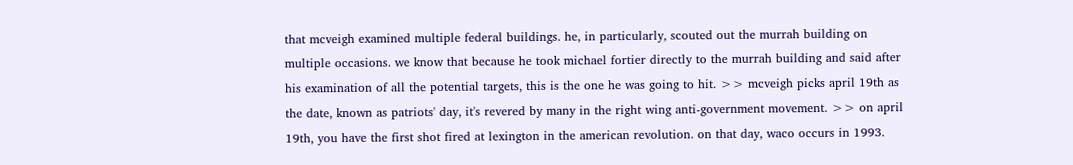that mcveigh examined multiple federal buildings. he, in particularly, scouted out the murrah building on multiple occasions. we know that because he took michael fortier directly to the murrah building and said after his examination of all the potential targets, this is the one he was going to hit. >> mcveigh picks april 19th as the date, known as patriots' day, it's revered by many in the right wing anti-government movement. >> on april 19th, you have the first shot fired at lexington in the american revolution. on that day, waco occurs in 1993.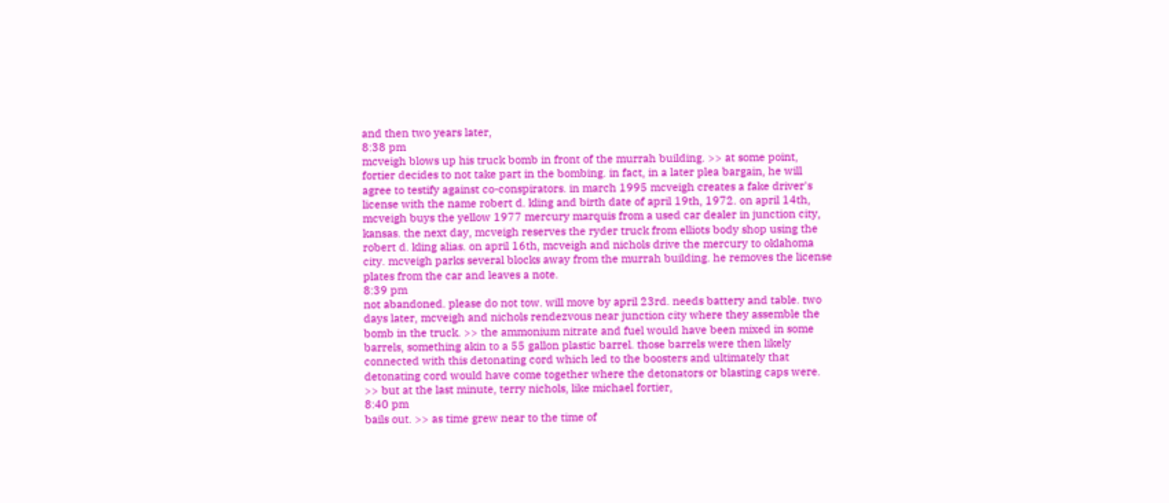and then two years later,
8:38 pm
mcveigh blows up his truck bomb in front of the murrah building. >> at some point, fortier decides to not take part in the bombing. in fact, in a later plea bargain, he will agree to testify against co-conspirators. in march 1995 mcveigh creates a fake driver's license with the name robert d. kling and birth date of april 19th, 1972. on april 14th, mcveigh buys the yellow 1977 mercury marquis from a used car dealer in junction city, kansas. the next day, mcveigh reserves the ryder truck from elliots body shop using the robert d. kling alias. on april 16th, mcveigh and nichols drive the mercury to oklahoma city. mcveigh parks several blocks away from the murrah building. he removes the license plates from the car and leaves a note.
8:39 pm
not abandoned. please do not tow. will move by april 23rd. needs battery and table. two days later, mcveigh and nichols rendezvous near junction city where they assemble the bomb in the truck. >> the ammonium nitrate and fuel would have been mixed in some barrels, something akin to a 55 gallon plastic barrel. those barrels were then likely connected with this detonating cord which led to the boosters and ultimately that detonating cord would have come together where the detonators or blasting caps were. >> but at the last minute, terry nichols, like michael fortier,
8:40 pm
bails out. >> as time grew near to the time of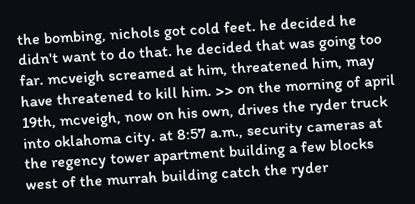the bombing, nichols got cold feet. he decided he didn't want to do that. he decided that was going too far. mcveigh screamed at him, threatened him, may have threatened to kill him. >> on the morning of april 19th, mcveigh, now on his own, drives the ryder truck into oklahoma city. at 8:57 a.m., security cameras at the regency tower apartment building a few blocks west of the murrah building catch the ryder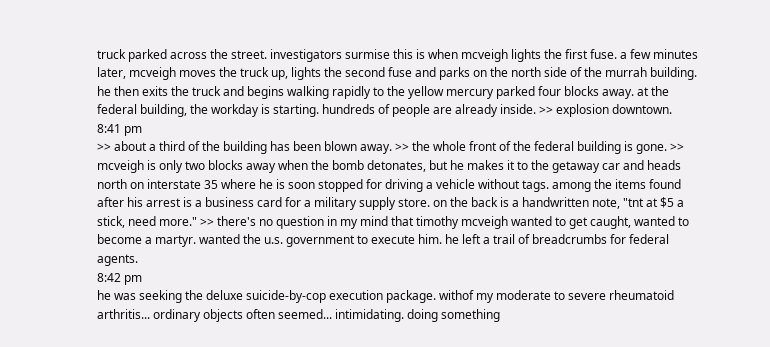truck parked across the street. investigators surmise this is when mcveigh lights the first fuse. a few minutes later, mcveigh moves the truck up, lights the second fuse and parks on the north side of the murrah building. he then exits the truck and begins walking rapidly to the yellow mercury parked four blocks away. at the federal building, the workday is starting. hundreds of people are already inside. >> explosion downtown.
8:41 pm
>> about a third of the building has been blown away. >> the whole front of the federal building is gone. >> mcveigh is only two blocks away when the bomb detonates, but he makes it to the getaway car and heads north on interstate 35 where he is soon stopped for driving a vehicle without tags. among the items found after his arrest is a business card for a military supply store. on the back is a handwritten note, "tnt at $5 a stick, need more." >> there's no question in my mind that timothy mcveigh wanted to get caught, wanted to become a martyr. wanted the u.s. government to execute him. he left a trail of breadcrumbs for federal agents.
8:42 pm
he was seeking the deluxe suicide-by-cop execution package. withof my moderate to severe rheumatoid arthritis... ordinary objects often seemed... intimidating. doing something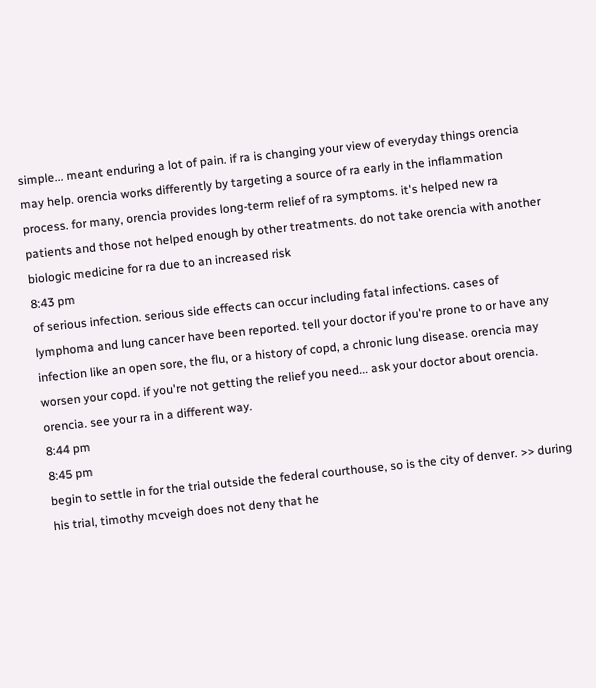simple... meant enduring a lot of pain. if ra is changing your view of everyday things orencia may help. orencia works differently by targeting a source of ra early in the inflammation process. for many, orencia provides long-term relief of ra symptoms. it's helped new ra patients and those not helped enough by other treatments. do not take orencia with another biologic medicine for ra due to an increased risk
8:43 pm
of serious infection. serious side effects can occur including fatal infections. cases of lymphoma and lung cancer have been reported. tell your doctor if you're prone to or have any infection like an open sore, the flu, or a history of copd, a chronic lung disease. orencia may worsen your copd. if you're not getting the relief you need... ask your doctor about orencia. orencia. see your ra in a different way.
8:44 pm
8:45 pm
begin to settle in for the trial outside the federal courthouse, so is the city of denver. >> during his trial, timothy mcveigh does not deny that he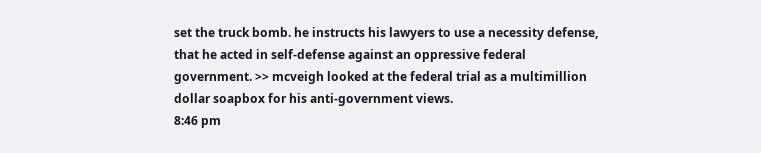set the truck bomb. he instructs his lawyers to use a necessity defense, that he acted in self-defense against an oppressive federal government. >> mcveigh looked at the federal trial as a multimillion dollar soapbox for his anti-government views.
8:46 pm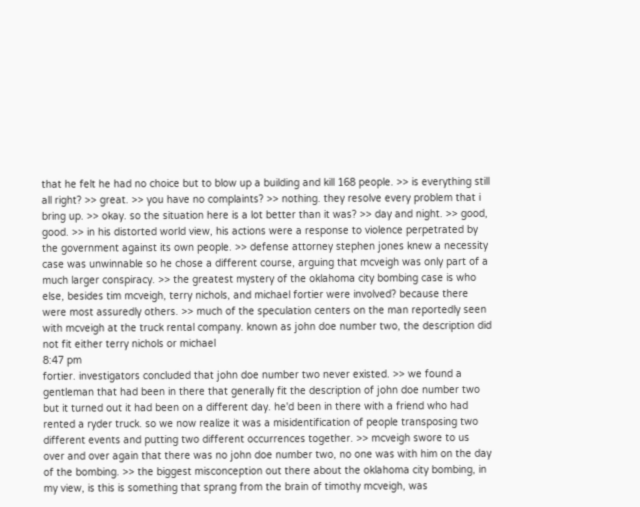that he felt he had no choice but to blow up a building and kill 168 people. >> is everything still all right? >> great. >> you have no complaints? >> nothing. they resolve every problem that i bring up. >> okay. so the situation here is a lot better than it was? >> day and night. >> good, good. >> in his distorted world view, his actions were a response to violence perpetrated by the government against its own people. >> defense attorney stephen jones knew a necessity case was unwinnable so he chose a different course, arguing that mcveigh was only part of a much larger conspiracy. >> the greatest mystery of the oklahoma city bombing case is who else, besides tim mcveigh, terry nichols, and michael fortier were involved? because there were most assuredly others. >> much of the speculation centers on the man reportedly seen with mcveigh at the truck rental company. known as john doe number two, the description did not fit either terry nichols or michael
8:47 pm
fortier. investigators concluded that john doe number two never existed. >> we found a gentleman that had been in there that generally fit the description of john doe number two but it turned out it had been on a different day. he'd been in there with a friend who had rented a ryder truck. so we now realize it was a misidentification of people transposing two different events and putting two different occurrences together. >> mcveigh swore to us over and over again that there was no john doe number two, no one was with him on the day of the bombing. >> the biggest misconception out there about the oklahoma city bombing, in my view, is this is something that sprang from the brain of timothy mcveigh, was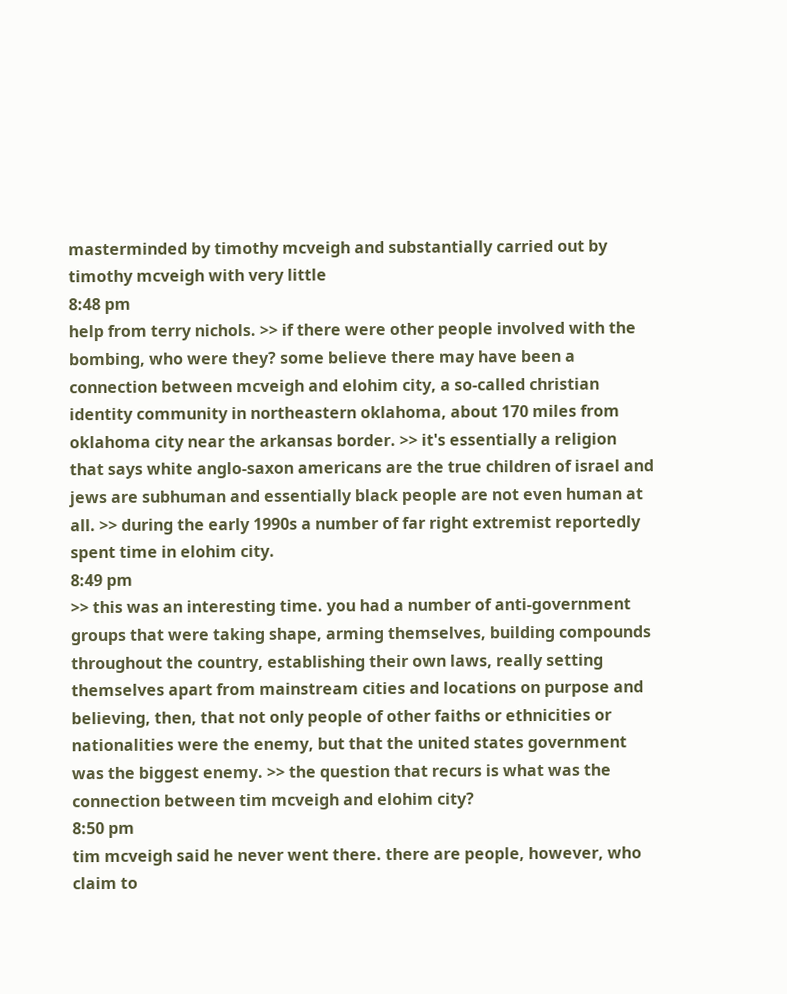masterminded by timothy mcveigh and substantially carried out by timothy mcveigh with very little
8:48 pm
help from terry nichols. >> if there were other people involved with the bombing, who were they? some believe there may have been a connection between mcveigh and elohim city, a so-called christian identity community in northeastern oklahoma, about 170 miles from oklahoma city near the arkansas border. >> it's essentially a religion that says white anglo-saxon americans are the true children of israel and jews are subhuman and essentially black people are not even human at all. >> during the early 1990s a number of far right extremist reportedly spent time in elohim city.
8:49 pm
>> this was an interesting time. you had a number of anti-government groups that were taking shape, arming themselves, building compounds throughout the country, establishing their own laws, really setting themselves apart from mainstream cities and locations on purpose and believing, then, that not only people of other faiths or ethnicities or nationalities were the enemy, but that the united states government was the biggest enemy. >> the question that recurs is what was the connection between tim mcveigh and elohim city?
8:50 pm
tim mcveigh said he never went there. there are people, however, who claim to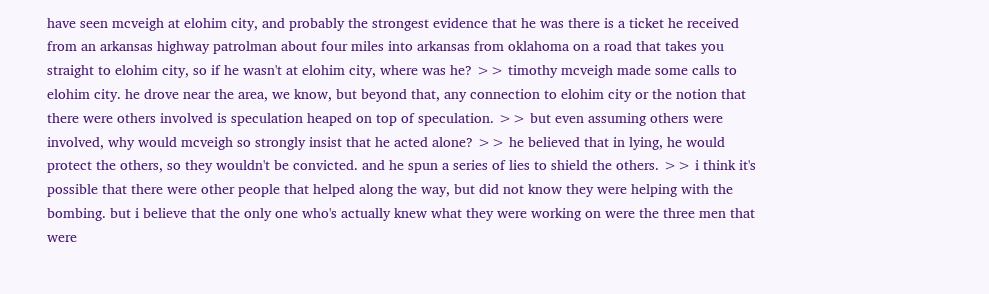have seen mcveigh at elohim city, and probably the strongest evidence that he was there is a ticket he received from an arkansas highway patrolman about four miles into arkansas from oklahoma on a road that takes you straight to elohim city, so if he wasn't at elohim city, where was he? >> timothy mcveigh made some calls to elohim city. he drove near the area, we know, but beyond that, any connection to elohim city or the notion that there were others involved is speculation heaped on top of speculation. >> but even assuming others were involved, why would mcveigh so strongly insist that he acted alone? >> he believed that in lying, he would protect the others, so they wouldn't be convicted. and he spun a series of lies to shield the others. >> i think it's possible that there were other people that helped along the way, but did not know they were helping with the bombing. but i believe that the only one who's actually knew what they were working on were the three men that were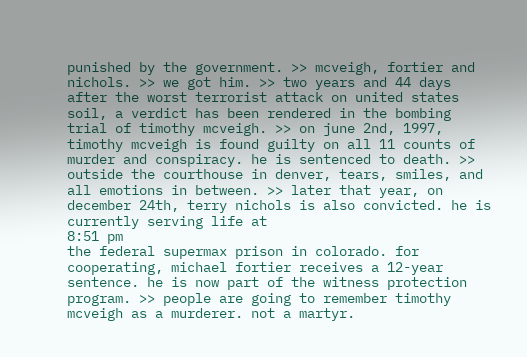punished by the government. >> mcveigh, fortier and nichols. >> we got him. >> two years and 44 days after the worst terrorist attack on united states soil, a verdict has been rendered in the bombing trial of timothy mcveigh. >> on june 2nd, 1997, timothy mcveigh is found guilty on all 11 counts of murder and conspiracy. he is sentenced to death. >> outside the courthouse in denver, tears, smiles, and all emotions in between. >> later that year, on december 24th, terry nichols is also convicted. he is currently serving life at
8:51 pm
the federal supermax prison in colorado. for cooperating, michael fortier receives a 12-year sentence. he is now part of the witness protection program. >> people are going to remember timothy mcveigh as a murderer. not a martyr.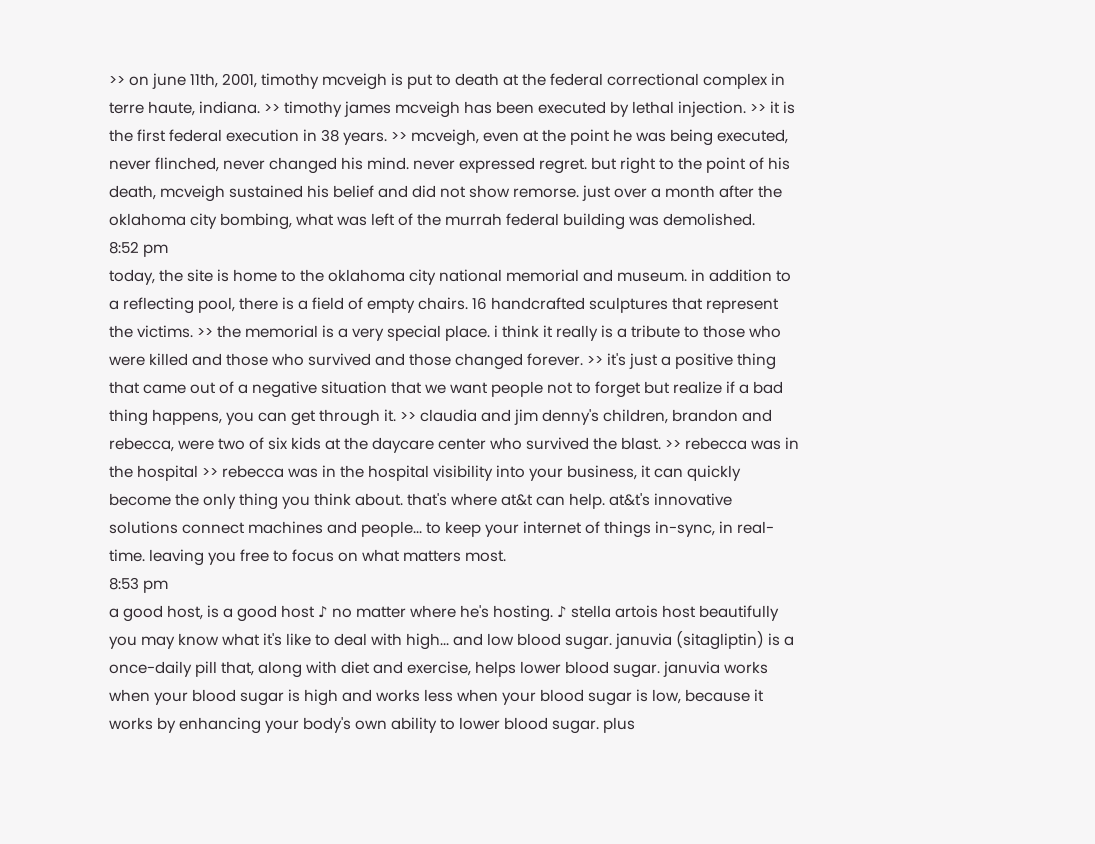>> on june 11th, 2001, timothy mcveigh is put to death at the federal correctional complex in terre haute, indiana. >> timothy james mcveigh has been executed by lethal injection. >> it is the first federal execution in 38 years. >> mcveigh, even at the point he was being executed, never flinched, never changed his mind. never expressed regret. but right to the point of his death, mcveigh sustained his belief and did not show remorse. just over a month after the oklahoma city bombing, what was left of the murrah federal building was demolished.
8:52 pm
today, the site is home to the oklahoma city national memorial and museum. in addition to a reflecting pool, there is a field of empty chairs. 16 handcrafted sculptures that represent the victims. >> the memorial is a very special place. i think it really is a tribute to those who were killed and those who survived and those changed forever. >> it's just a positive thing that came out of a negative situation that we want people not to forget but realize if a bad thing happens, you can get through it. >> claudia and jim denny's children, brandon and rebecca, were two of six kids at the daycare center who survived the blast. >> rebecca was in the hospital >> rebecca was in the hospital visibility into your business, it can quickly become the only thing you think about. that's where at&t can help. at&t's innovative solutions connect machines and people... to keep your internet of things in-sync, in real-time. leaving you free to focus on what matters most.
8:53 pm
a good host, is a good host ♪ no matter where he's hosting. ♪ stella artois host beautifully you may know what it's like to deal with high... and low blood sugar. januvia (sitagliptin) is a once-daily pill that, along with diet and exercise, helps lower blood sugar. januvia works when your blood sugar is high and works less when your blood sugar is low, because it works by enhancing your body's own ability to lower blood sugar. plus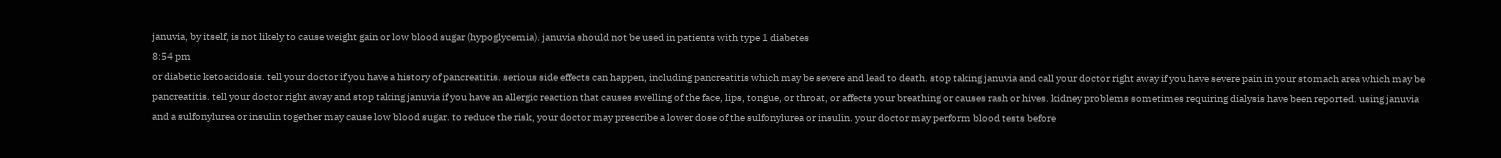januvia, by itself, is not likely to cause weight gain or low blood sugar (hypoglycemia). januvia should not be used in patients with type 1 diabetes
8:54 pm
or diabetic ketoacidosis. tell your doctor if you have a history of pancreatitis. serious side effects can happen, including pancreatitis which may be severe and lead to death. stop taking januvia and call your doctor right away if you have severe pain in your stomach area which may be pancreatitis. tell your doctor right away and stop taking januvia if you have an allergic reaction that causes swelling of the face, lips, tongue, or throat, or affects your breathing or causes rash or hives. kidney problems sometimes requiring dialysis have been reported. using januvia and a sulfonylurea or insulin together may cause low blood sugar. to reduce the risk, your doctor may prescribe a lower dose of the sulfonylurea or insulin. your doctor may perform blood tests before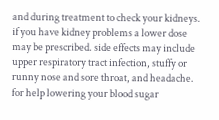and during treatment to check your kidneys. if you have kidney problems a lower dose may be prescribed. side effects may include upper respiratory tract infection, stuffy or runny nose and sore throat, and headache. for help lowering your blood sugar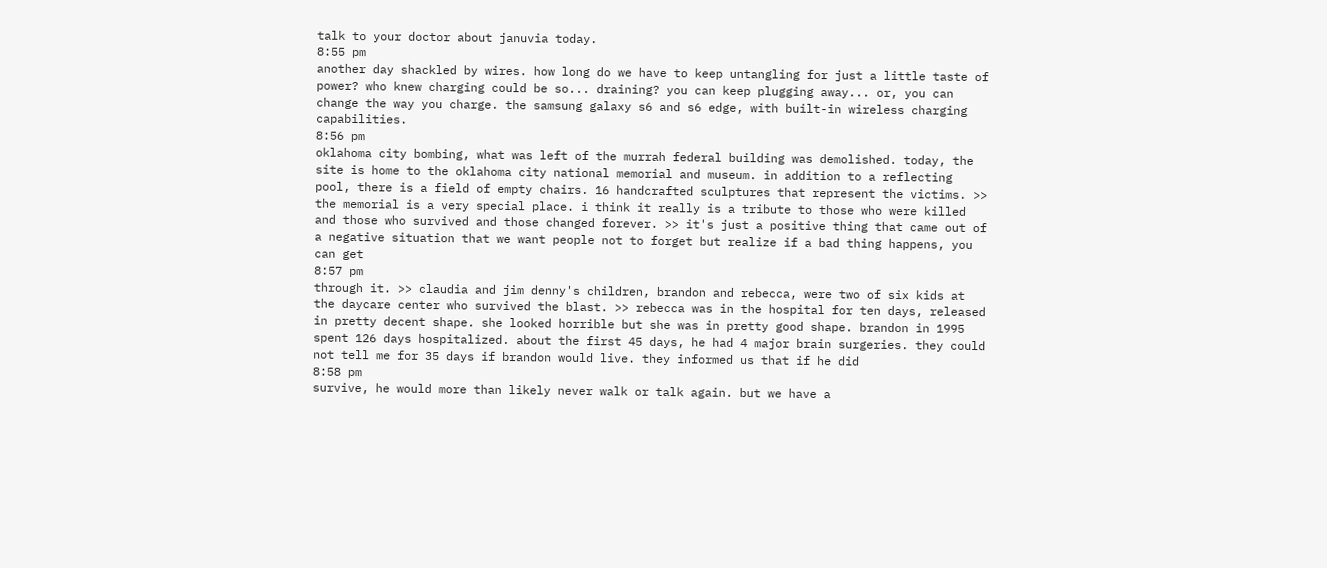talk to your doctor about januvia today.
8:55 pm
another day shackled by wires. how long do we have to keep untangling for just a little taste of power? who knew charging could be so... draining? you can keep plugging away... or, you can change the way you charge. the samsung galaxy s6 and s6 edge, with built-in wireless charging capabilities.
8:56 pm
oklahoma city bombing, what was left of the murrah federal building was demolished. today, the site is home to the oklahoma city national memorial and museum. in addition to a reflecting pool, there is a field of empty chairs. 16 handcrafted sculptures that represent the victims. >> the memorial is a very special place. i think it really is a tribute to those who were killed and those who survived and those changed forever. >> it's just a positive thing that came out of a negative situation that we want people not to forget but realize if a bad thing happens, you can get
8:57 pm
through it. >> claudia and jim denny's children, brandon and rebecca, were two of six kids at the daycare center who survived the blast. >> rebecca was in the hospital for ten days, released in pretty decent shape. she looked horrible but she was in pretty good shape. brandon in 1995 spent 126 days hospitalized. about the first 45 days, he had 4 major brain surgeries. they could not tell me for 35 days if brandon would live. they informed us that if he did
8:58 pm
survive, he would more than likely never walk or talk again. but we have a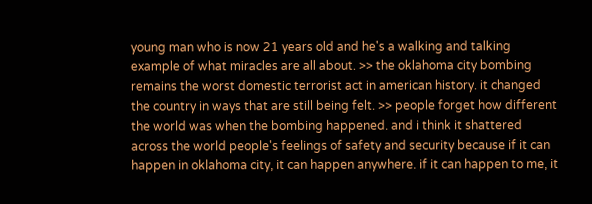young man who is now 21 years old and he's a walking and talking example of what miracles are all about. >> the oklahoma city bombing remains the worst domestic terrorist act in american history. it changed the country in ways that are still being felt. >> people forget how different the world was when the bombing happened. and i think it shattered across the world people's feelings of safety and security because if it can happen in oklahoma city, it can happen anywhere. if it can happen to me, it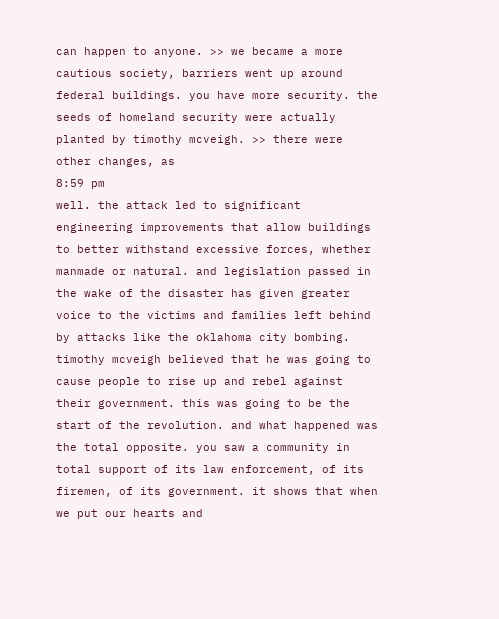can happen to anyone. >> we became a more cautious society, barriers went up around federal buildings. you have more security. the seeds of homeland security were actually planted by timothy mcveigh. >> there were other changes, as
8:59 pm
well. the attack led to significant engineering improvements that allow buildings to better withstand excessive forces, whether manmade or natural. and legislation passed in the wake of the disaster has given greater voice to the victims and families left behind by attacks like the oklahoma city bombing. timothy mcveigh believed that he was going to cause people to rise up and rebel against their government. this was going to be the start of the revolution. and what happened was the total opposite. you saw a community in total support of its law enforcement, of its firemen, of its government. it shows that when we put our hearts and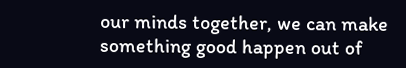our minds together, we can make something good happen out of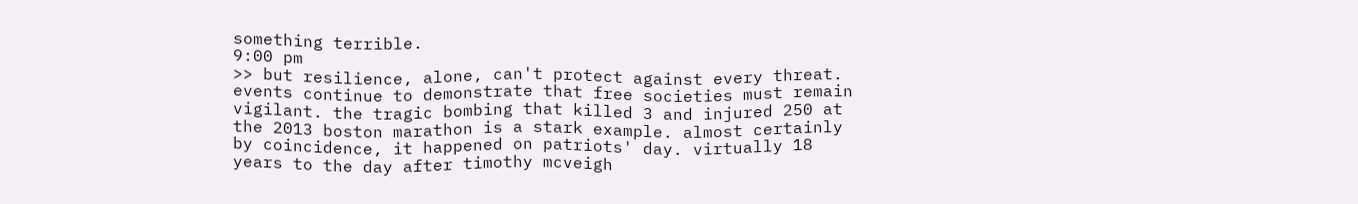something terrible.
9:00 pm
>> but resilience, alone, can't protect against every threat. events continue to demonstrate that free societies must remain vigilant. the tragic bombing that killed 3 and injured 250 at the 2013 boston marathon is a stark example. almost certainly by coincidence, it happened on patriots' day. virtually 18 years to the day after timothy mcveigh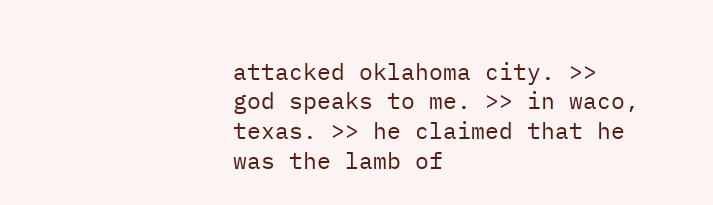attacked oklahoma city. >> god speaks to me. >> in waco, texas. >> he claimed that he was the lamb of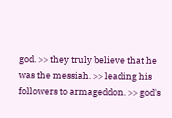god. >> they truly believe that he was the messiah. >> leading his followers to armageddon. >> god's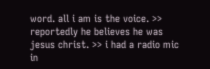word. all i am is the voice. >> reportedly he believes he was jesus christ. >> i had a radio mic in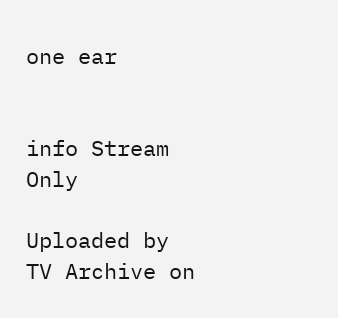one ear


info Stream Only

Uploaded by TV Archive on